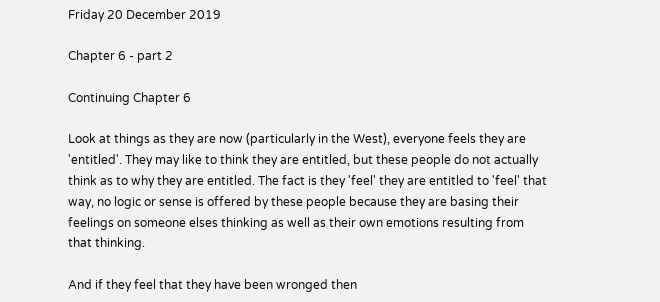Friday 20 December 2019

Chapter 6 - part 2

Continuing Chapter 6

Look at things as they are now (particularly in the West), everyone feels they are 'entitled'. They may like to think they are entitled, but these people do not actually think as to why they are entitled. The fact is they 'feel' they are entitled to 'feel' that way, no logic or sense is offered by these people because they are basing their feelings on someone elses thinking as well as their own emotions resulting from that thinking.

And if they feel that they have been wronged then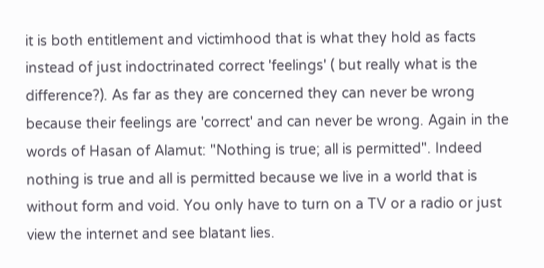it is both entitlement and victimhood that is what they hold as facts instead of just indoctrinated correct 'feelings' ( but really what is the difference?). As far as they are concerned they can never be wrong because their feelings are 'correct' and can never be wrong. Again in the words of Hasan of Alamut: "Nothing is true; all is permitted". Indeed nothing is true and all is permitted because we live in a world that is without form and void. You only have to turn on a TV or a radio or just view the internet and see blatant lies.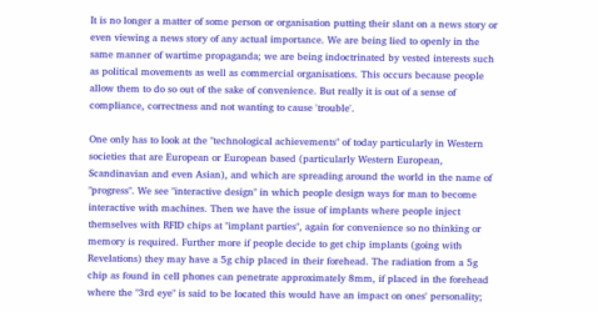It is no longer a matter of some person or organisation putting their slant on a news story or even viewing a news story of any actual importance. We are being lied to openly in the same manner of wartime propaganda; we are being indoctrinated by vested interests such as political movements as well as commercial organisations. This occurs because people allow them to do so out of the sake of convenience. But really it is out of a sense of compliance, correctness and not wanting to cause 'trouble'.

One only has to look at the "technological achievements" of today particularly in Western societies that are European or European based (particularly Western European, Scandinavian and even Asian), and which are spreading around the world in the name of "progress". We see "interactive design" in which people design ways for man to become interactive with machines. Then we have the issue of implants where people inject themselves with RFID chips at "implant parties", again for convenience so no thinking or memory is required. Further more if people decide to get chip implants (going with Revelations) they may have a 5g chip placed in their forehead. The radiation from a 5g chip as found in cell phones can penetrate approximately 8mm, if placed in the forehead where the "3rd eye" is said to be located this would have an impact on ones' personality;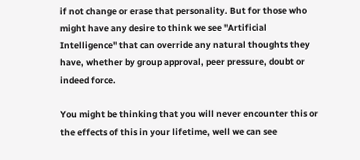if not change or erase that personality. But for those who might have any desire to think we see "Artificial Intelligence" that can override any natural thoughts they have, whether by group approval, peer pressure, doubt or indeed force.

You might be thinking that you will never encounter this or the effects of this in your lifetime, well we can see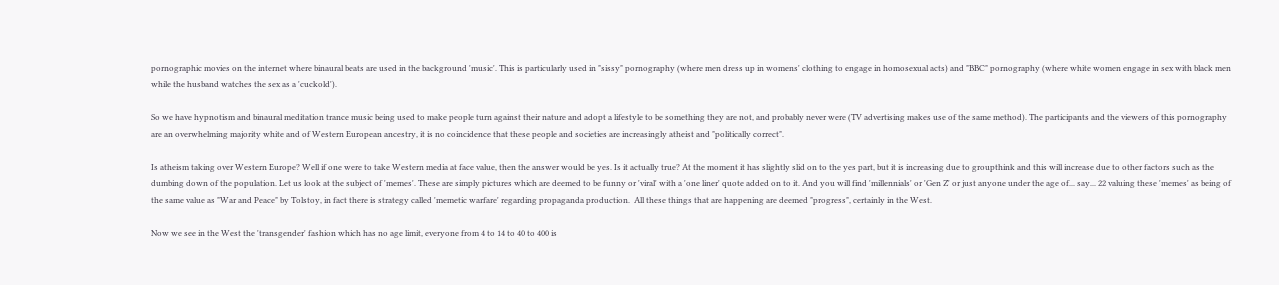pornographic movies on the internet where binaural beats are used in the background 'music'. This is particularly used in "sissy" pornography (where men dress up in womens' clothing to engage in homosexual acts) and "BBC" pornography (where white women engage in sex with black men while the husband watches the sex as a 'cuckold').

So we have hypnotism and binaural meditation trance music being used to make people turn against their nature and adopt a lifestyle to be something they are not, and probably never were (TV advertising makes use of the same method). The participants and the viewers of this pornography are an overwhelming majority white and of Western European ancestry, it is no coincidence that these people and societies are increasingly atheist and "politically correct".

Is atheism taking over Western Europe? Well if one were to take Western media at face value, then the answer would be yes. Is it actually true? At the moment it has slightly slid on to the yes part, but it is increasing due to groupthink and this will increase due to other factors such as the dumbing down of the population. Let us look at the subject of 'memes'. These are simply pictures which are deemed to be funny or 'viral' with a 'one liner' quote added on to it. And you will find 'millennials' or 'Gen Z' or just anyone under the age of... say... 22 valuing these 'memes' as being of the same value as "War and Peace" by Tolstoy, in fact there is strategy called 'memetic warfare' regarding propaganda production.  All these things that are happening are deemed "progress", certainly in the West.

Now we see in the West the 'transgender' fashion which has no age limit, everyone from 4 to 14 to 40 to 400 is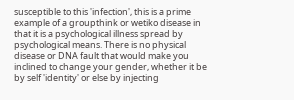susceptible to this 'infection', this is a prime example of a groupthink or wetiko disease in that it is a psychological illness spread by psychological means. There is no physical disease or DNA fault that would make you inclined to change your gender, whether it be by self 'identity' or else by injecting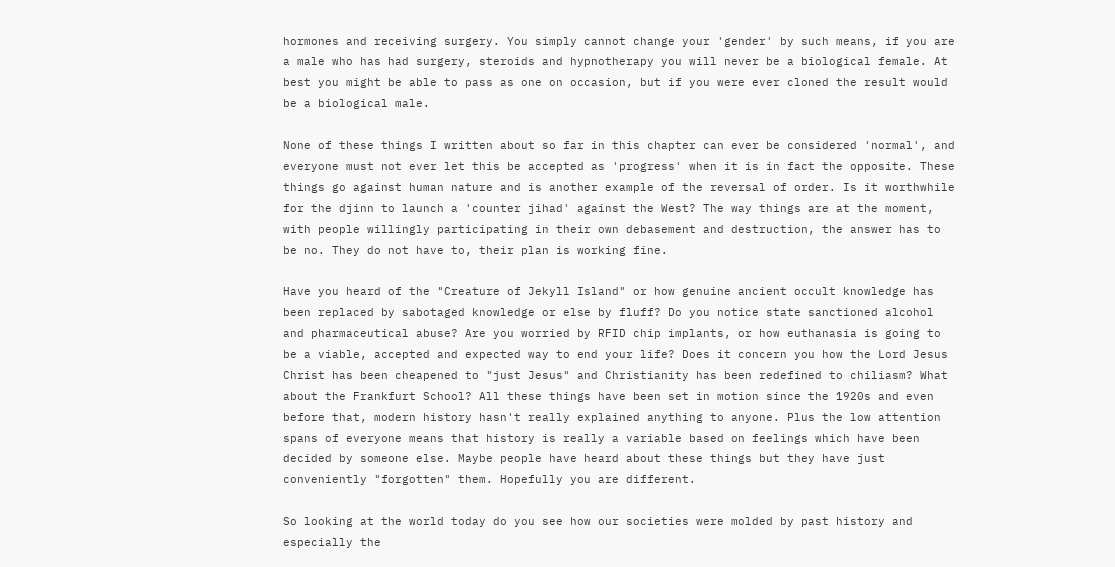hormones and receiving surgery. You simply cannot change your 'gender' by such means, if you are a male who has had surgery, steroids and hypnotherapy you will never be a biological female. At best you might be able to pass as one on occasion, but if you were ever cloned the result would be a biological male.

None of these things I written about so far in this chapter can ever be considered 'normal', and everyone must not ever let this be accepted as 'progress' when it is in fact the opposite. These things go against human nature and is another example of the reversal of order. Is it worthwhile for the djinn to launch a 'counter jihad' against the West? The way things are at the moment, with people willingly participating in their own debasement and destruction, the answer has to be no. They do not have to, their plan is working fine.

Have you heard of the "Creature of Jekyll Island" or how genuine ancient occult knowledge has been replaced by sabotaged knowledge or else by fluff? Do you notice state sanctioned alcohol and pharmaceutical abuse? Are you worried by RFID chip implants, or how euthanasia is going to be a viable, accepted and expected way to end your life? Does it concern you how the Lord Jesus Christ has been cheapened to "just Jesus" and Christianity has been redefined to chiliasm? What about the Frankfurt School? All these things have been set in motion since the 1920s and even before that, modern history hasn't really explained anything to anyone. Plus the low attention spans of everyone means that history is really a variable based on feelings which have been decided by someone else. Maybe people have heard about these things but they have just conveniently "forgotten" them. Hopefully you are different.

So looking at the world today do you see how our societies were molded by past history and especially the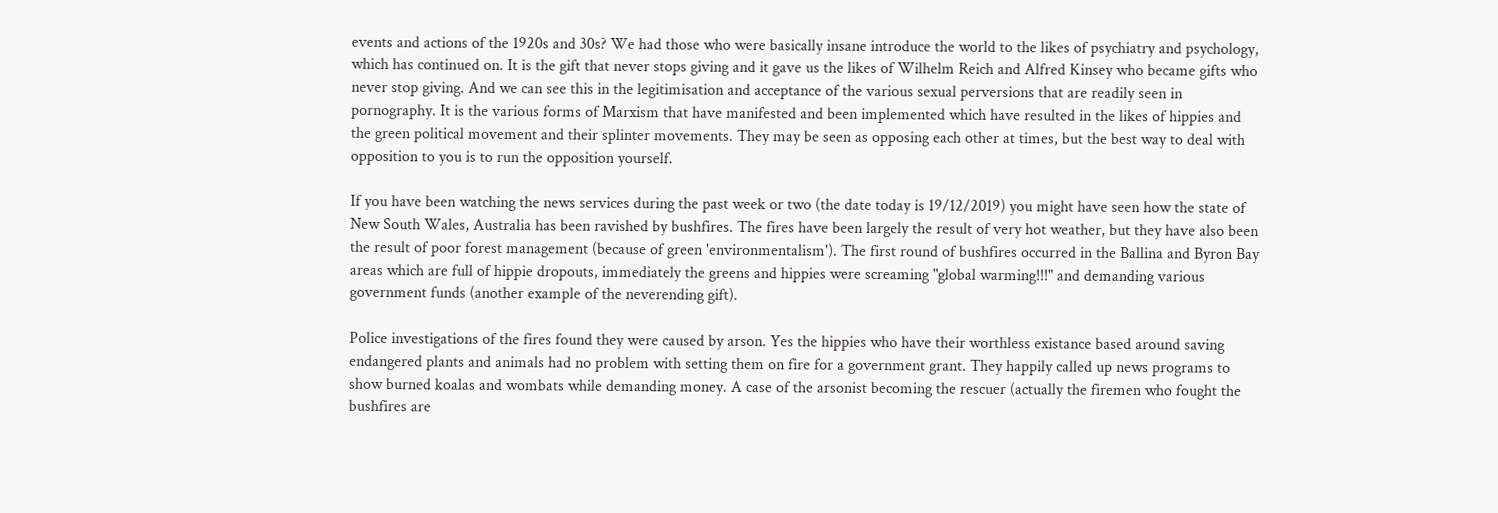events and actions of the 1920s and 30s? We had those who were basically insane introduce the world to the likes of psychiatry and psychology, which has continued on. It is the gift that never stops giving and it gave us the likes of Wilhelm Reich and Alfred Kinsey who became gifts who never stop giving. And we can see this in the legitimisation and acceptance of the various sexual perversions that are readily seen in pornography. It is the various forms of Marxism that have manifested and been implemented which have resulted in the likes of hippies and the green political movement and their splinter movements. They may be seen as opposing each other at times, but the best way to deal with opposition to you is to run the opposition yourself.

If you have been watching the news services during the past week or two (the date today is 19/12/2019) you might have seen how the state of New South Wales, Australia has been ravished by bushfires. The fires have been largely the result of very hot weather, but they have also been the result of poor forest management (because of green 'environmentalism'). The first round of bushfires occurred in the Ballina and Byron Bay areas which are full of hippie dropouts, immediately the greens and hippies were screaming "global warming!!!" and demanding various government funds (another example of the neverending gift).

Police investigations of the fires found they were caused by arson. Yes the hippies who have their worthless existance based around saving endangered plants and animals had no problem with setting them on fire for a government grant. They happily called up news programs to show burned koalas and wombats while demanding money. A case of the arsonist becoming the rescuer (actually the firemen who fought the bushfires are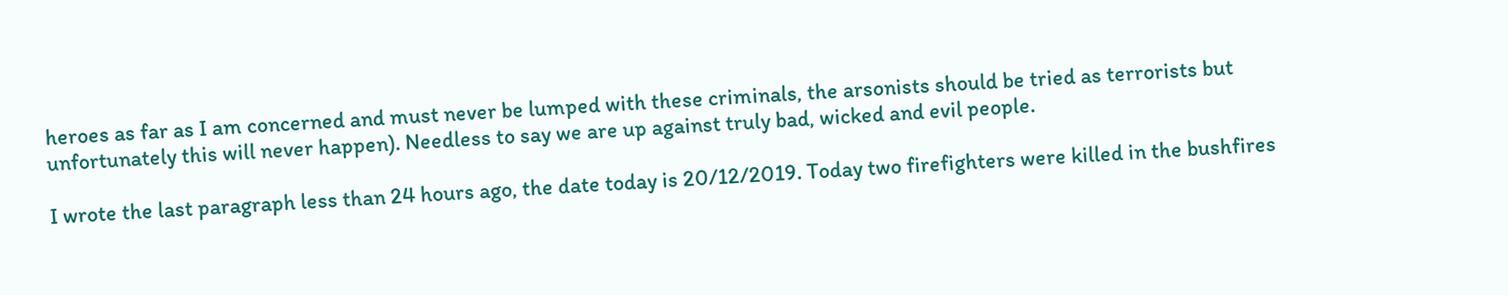heroes as far as I am concerned and must never be lumped with these criminals, the arsonists should be tried as terrorists but unfortunately this will never happen). Needless to say we are up against truly bad, wicked and evil people.

I wrote the last paragraph less than 24 hours ago, the date today is 20/12/2019. Today two firefighters were killed in the bushfires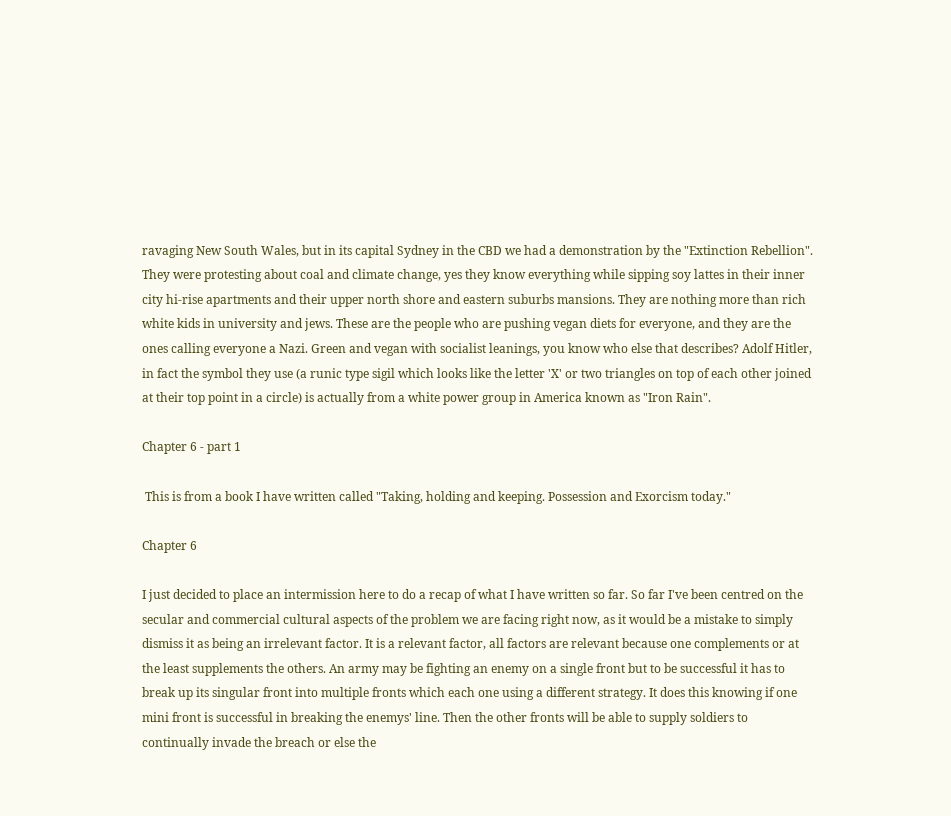ravaging New South Wales, but in its capital Sydney in the CBD we had a demonstration by the "Extinction Rebellion". They were protesting about coal and climate change, yes they know everything while sipping soy lattes in their inner city hi-rise apartments and their upper north shore and eastern suburbs mansions. They are nothing more than rich white kids in university and jews. These are the people who are pushing vegan diets for everyone, and they are the ones calling everyone a Nazi. Green and vegan with socialist leanings, you know who else that describes? Adolf Hitler, in fact the symbol they use (a runic type sigil which looks like the letter 'X' or two triangles on top of each other joined at their top point in a circle) is actually from a white power group in America known as "Iron Rain".

Chapter 6 - part 1

 This is from a book I have written called "Taking, holding and keeping. Possession and Exorcism today."

Chapter 6

I just decided to place an intermission here to do a recap of what I have written so far. So far I've been centred on the secular and commercial cultural aspects of the problem we are facing right now, as it would be a mistake to simply dismiss it as being an irrelevant factor. It is a relevant factor, all factors are relevant because one complements or at the least supplements the others. An army may be fighting an enemy on a single front but to be successful it has to break up its singular front into multiple fronts which each one using a different strategy. It does this knowing if one mini front is successful in breaking the enemys' line. Then the other fronts will be able to supply soldiers to continually invade the breach or else the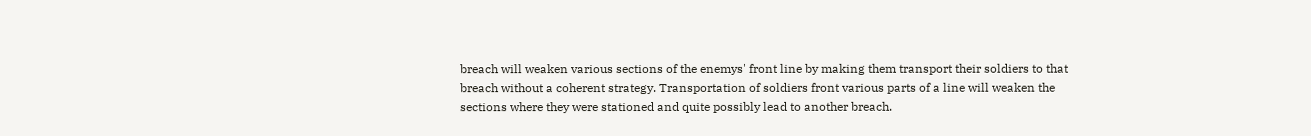breach will weaken various sections of the enemys' front line by making them transport their soldiers to that breach without a coherent strategy. Transportation of soldiers front various parts of a line will weaken the sections where they were stationed and quite possibly lead to another breach.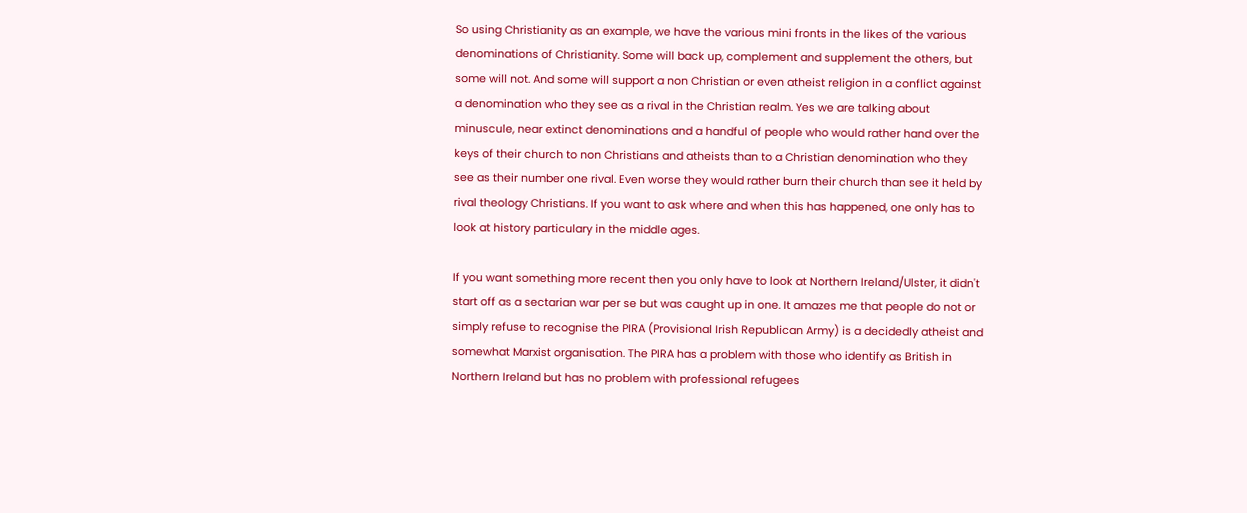So using Christianity as an example, we have the various mini fronts in the likes of the various denominations of Christianity. Some will back up, complement and supplement the others, but some will not. And some will support a non Christian or even atheist religion in a conflict against a denomination who they see as a rival in the Christian realm. Yes we are talking about minuscule, near extinct denominations and a handful of people who would rather hand over the keys of their church to non Christians and atheists than to a Christian denomination who they see as their number one rival. Even worse they would rather burn their church than see it held by rival theology Christians. If you want to ask where and when this has happened, one only has to look at history particulary in the middle ages.

If you want something more recent then you only have to look at Northern Ireland/Ulster, it didn't start off as a sectarian war per se but was caught up in one. It amazes me that people do not or simply refuse to recognise the PIRA (Provisional Irish Republican Army) is a decidedly atheist and somewhat Marxist organisation. The PIRA has a problem with those who identify as British in Northern Ireland but has no problem with professional refugees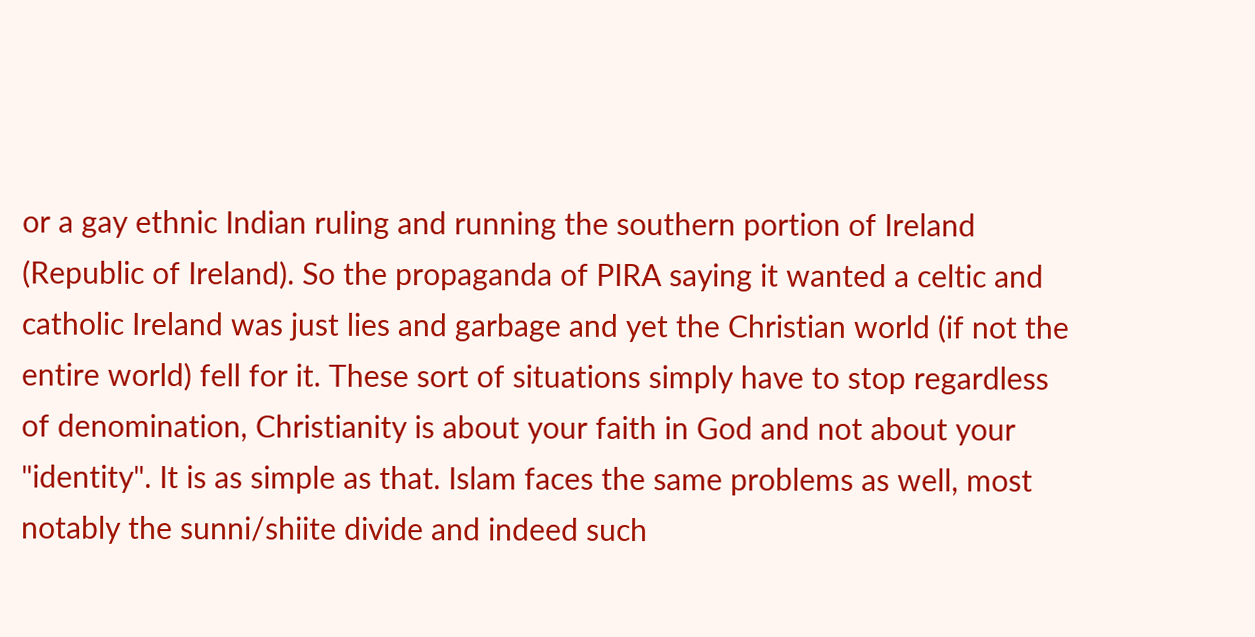or a gay ethnic Indian ruling and running the southern portion of Ireland (Republic of Ireland). So the propaganda of PIRA saying it wanted a celtic and catholic Ireland was just lies and garbage and yet the Christian world (if not the entire world) fell for it. These sort of situations simply have to stop regardless of denomination, Christianity is about your faith in God and not about your "identity". It is as simple as that. Islam faces the same problems as well, most notably the sunni/shiite divide and indeed such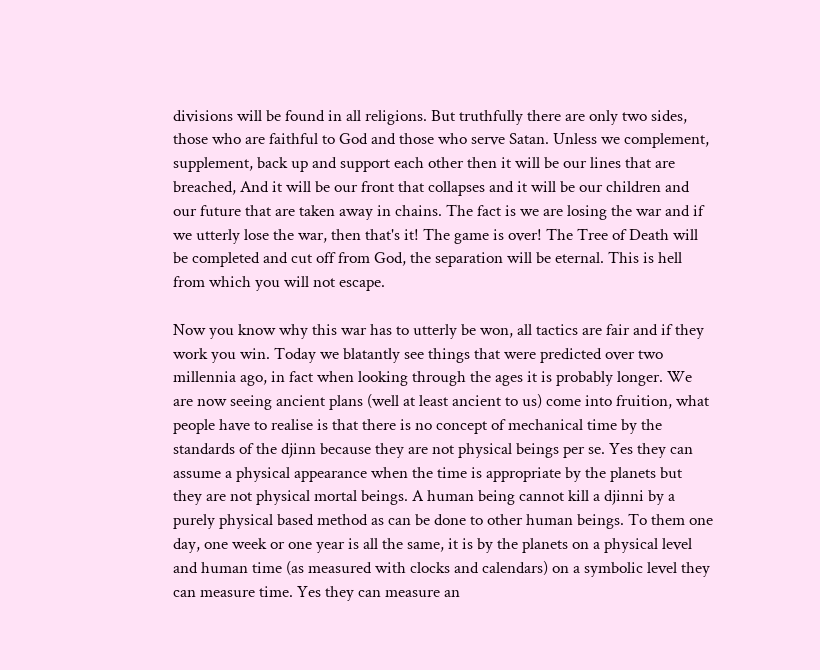divisions will be found in all religions. But truthfully there are only two sides, those who are faithful to God and those who serve Satan. Unless we complement, supplement, back up and support each other then it will be our lines that are breached, And it will be our front that collapses and it will be our children and our future that are taken away in chains. The fact is we are losing the war and if we utterly lose the war, then that's it! The game is over! The Tree of Death will be completed and cut off from God, the separation will be eternal. This is hell from which you will not escape.

Now you know why this war has to utterly be won, all tactics are fair and if they work you win. Today we blatantly see things that were predicted over two millennia ago, in fact when looking through the ages it is probably longer. We are now seeing ancient plans (well at least ancient to us) come into fruition, what people have to realise is that there is no concept of mechanical time by the standards of the djinn because they are not physical beings per se. Yes they can assume a physical appearance when the time is appropriate by the planets but they are not physical mortal beings. A human being cannot kill a djinni by a purely physical based method as can be done to other human beings. To them one day, one week or one year is all the same, it is by the planets on a physical level and human time (as measured with clocks and calendars) on a symbolic level they can measure time. Yes they can measure an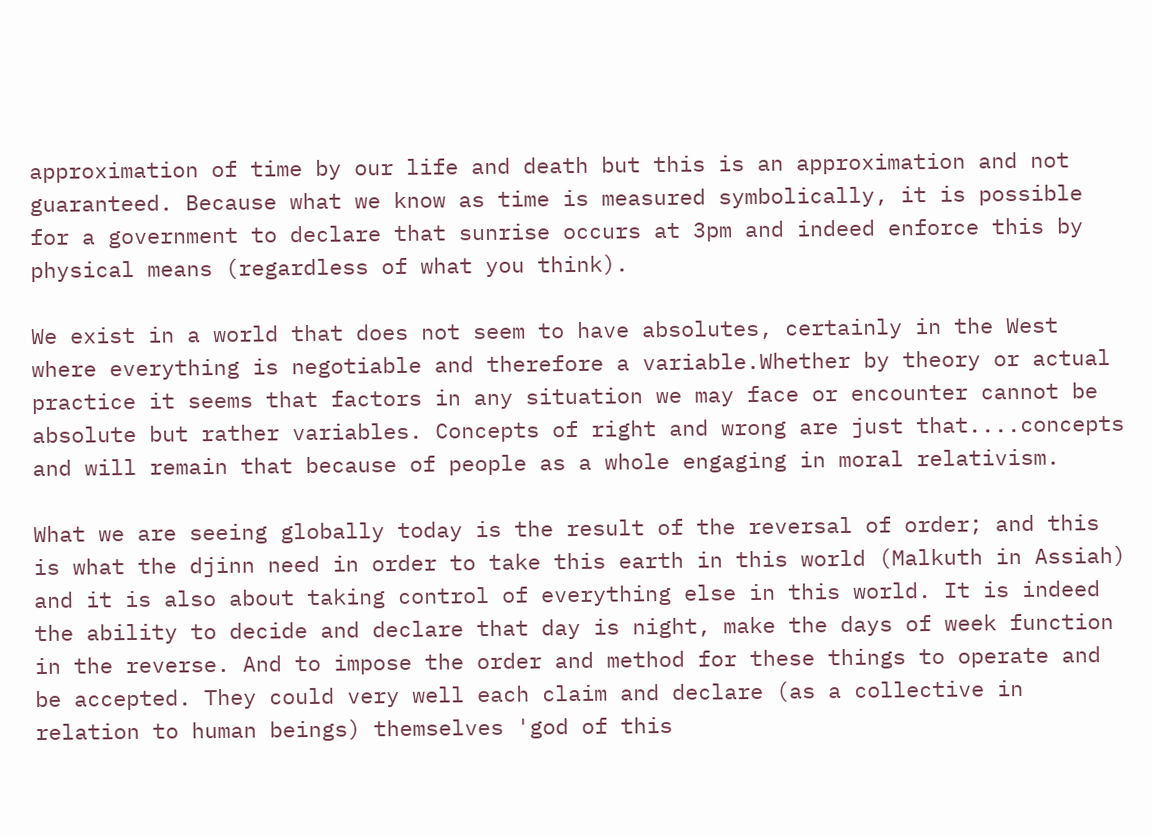approximation of time by our life and death but this is an approximation and not guaranteed. Because what we know as time is measured symbolically, it is possible for a government to declare that sunrise occurs at 3pm and indeed enforce this by physical means (regardless of what you think).

We exist in a world that does not seem to have absolutes, certainly in the West where everything is negotiable and therefore a variable.Whether by theory or actual practice it seems that factors in any situation we may face or encounter cannot be absolute but rather variables. Concepts of right and wrong are just that....concepts and will remain that because of people as a whole engaging in moral relativism.

What we are seeing globally today is the result of the reversal of order; and this is what the djinn need in order to take this earth in this world (Malkuth in Assiah) and it is also about taking control of everything else in this world. It is indeed the ability to decide and declare that day is night, make the days of week function in the reverse. And to impose the order and method for these things to operate and be accepted. They could very well each claim and declare (as a collective in relation to human beings) themselves 'god of this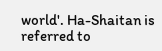world'. Ha-Shaitan is referred to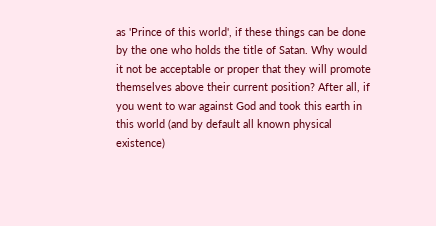as 'Prince of this world', if these things can be done by the one who holds the title of Satan. Why would it not be acceptable or proper that they will promote themselves above their current position? After all, if you went to war against God and took this earth in this world (and by default all known physical existence)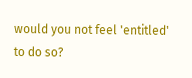would you not feel 'entitled' to do so?